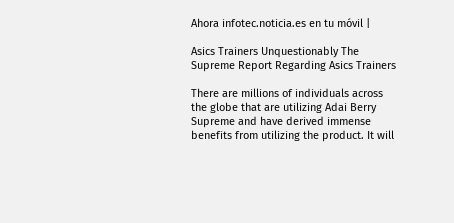Ahora infotec.noticia.es en tu móvil |

Asics Trainers Unquestionably The Supreme Report Regarding Asics Trainers

There are millions of individuals across the globe that are utilizing Adai Berry Supreme and have derived immense benefits from utilizing the product. It will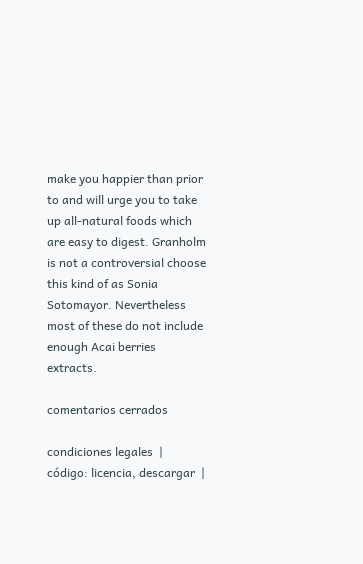make you happier than prior to and will urge you to take up all-natural foods which are easy to digest. Granholm is not a controversial choose this kind of as Sonia Sotomayor. Nevertheless most of these do not include enough Acai berries extracts.

comentarios cerrados

condiciones legales  |
código: licencia, descargar  |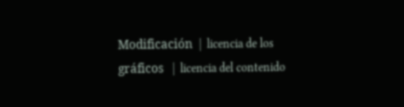Modificación  |  licencia de los gráficos   |  licencia del contenido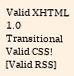Valid XHTML 1.0 Transitional    Valid CSS!   [Valid RSS]